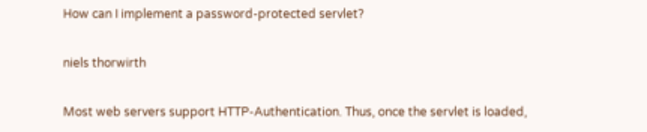How can I implement a password-protected servlet?

niels thorwirth

Most web servers support HTTP-Authentication. Thus, once the servlet is loaded,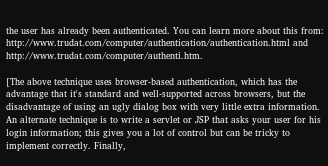the user has already been authenticated. You can learn more about this from: http://www.trudat.com/computer/authentication/authentication.html and http://www.trudat.com/computer/authenti.htm.

[The above technique uses browser-based authentication, which has the advantage that it's standard and well-supported across browsers, but the disadvantage of using an ugly dialog box with very little extra information. An alternate technique is to write a servlet or JSP that asks your user for his login information; this gives you a lot of control but can be tricky to implement correctly. Finally,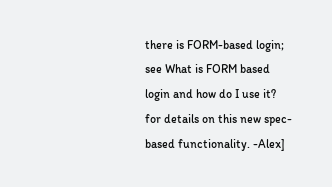there is FORM-based login; see What is FORM based login and how do I use it? for details on this new spec-based functionality. -Alex]